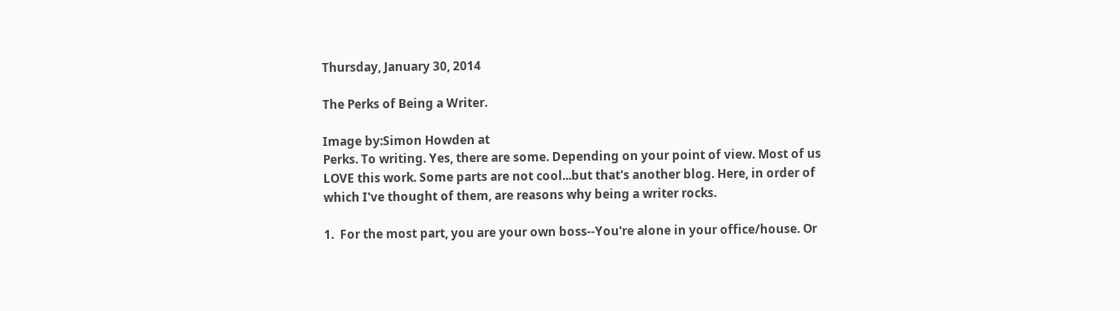Thursday, January 30, 2014

The Perks of Being a Writer.

Image by:Simon Howden at
Perks. To writing. Yes, there are some. Depending on your point of view. Most of us LOVE this work. Some parts are not cool...but that's another blog. Here, in order of which I've thought of them, are reasons why being a writer rocks.

1.  For the most part, you are your own boss--You're alone in your office/house. Or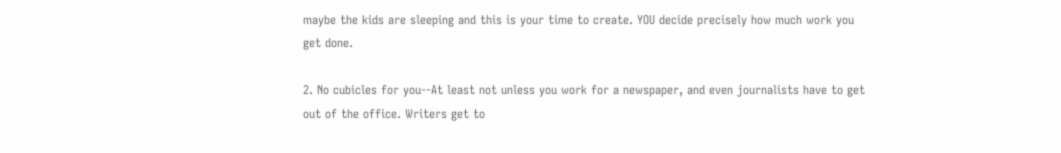maybe the kids are sleeping and this is your time to create. YOU decide precisely how much work you get done.

2. No cubicles for you--At least not unless you work for a newspaper, and even journalists have to get out of the office. Writers get to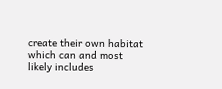create their own habitat which can and most likely includes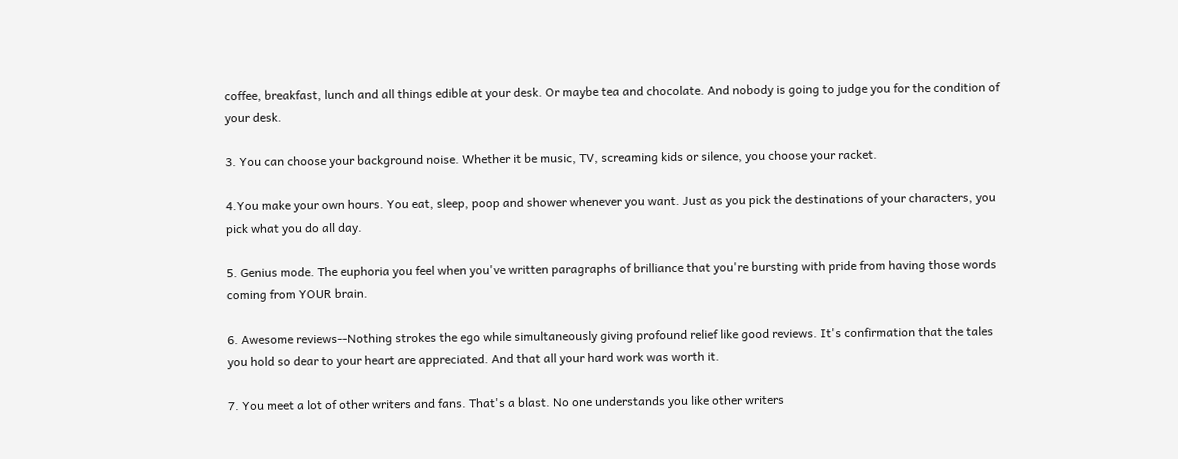coffee, breakfast, lunch and all things edible at your desk. Or maybe tea and chocolate. And nobody is going to judge you for the condition of your desk.

3. You can choose your background noise. Whether it be music, TV, screaming kids or silence, you choose your racket.

4.You make your own hours. You eat, sleep, poop and shower whenever you want. Just as you pick the destinations of your characters, you pick what you do all day.

5. Genius mode. The euphoria you feel when you've written paragraphs of brilliance that you're bursting with pride from having those words coming from YOUR brain.

6. Awesome reviews--Nothing strokes the ego while simultaneously giving profound relief like good reviews. It's confirmation that the tales you hold so dear to your heart are appreciated. And that all your hard work was worth it.

7. You meet a lot of other writers and fans. That's a blast. No one understands you like other writers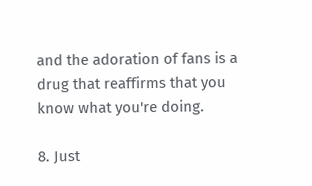and the adoration of fans is a drug that reaffirms that you know what you're doing.

8. Just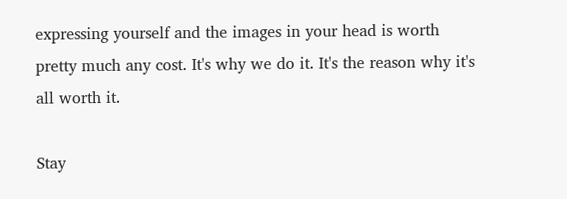expressing yourself and the images in your head is worth pretty much any cost. It's why we do it. It's the reason why it's all worth it.

Stay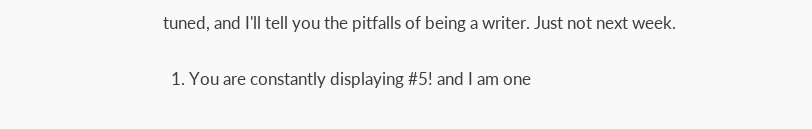tuned, and I'll tell you the pitfalls of being a writer. Just not next week.


  1. You are constantly displaying #5! and I am one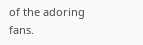of the adoring fans.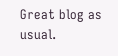Great blog as usual.